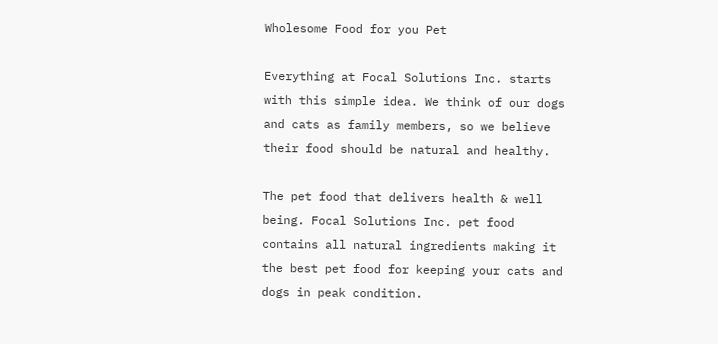Wholesome Food for you Pet

Everything at Focal Solutions Inc. starts with this simple idea. We think of our dogs and cats as family members, so we believe their food should be natural and healthy.

The pet food that delivers health & well being. Focal Solutions Inc. pet food contains all natural ingredients making it the best pet food for keeping your cats and dogs in peak condition.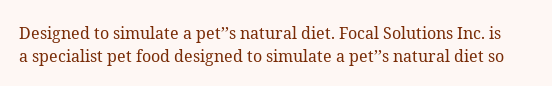Designed to simulate a pet’’s natural diet. Focal Solutions Inc. is a specialist pet food designed to simulate a pet’’s natural diet so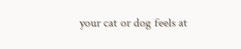your cat or dog feels at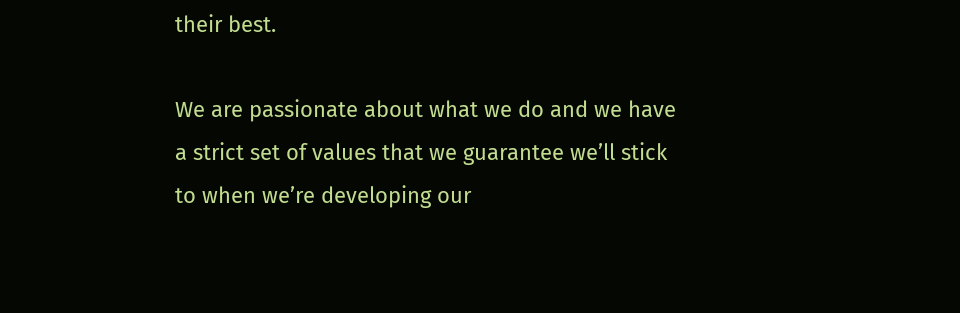their best.

We are passionate about what we do and we have a strict set of values that we guarantee we’ll stick to when we’re developing our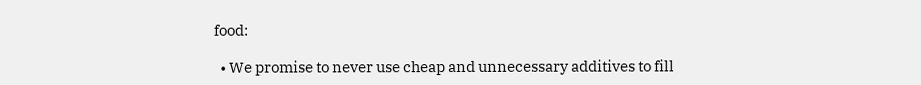food:

  • We promise to never use cheap and unnecessary additives to fill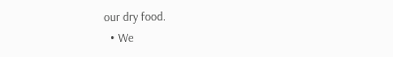our dry food.
  • We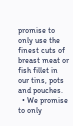promise to only use the finest cuts of breast meat or fish fillet in our tins, pots and pouches.
  • We promise to only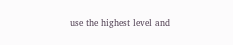use the highest level and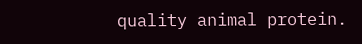quality animal protein.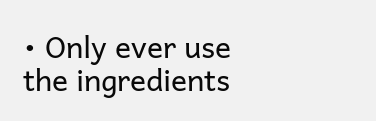• Only ever use the ingredients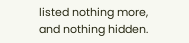listed nothing more, and nothing hidden.